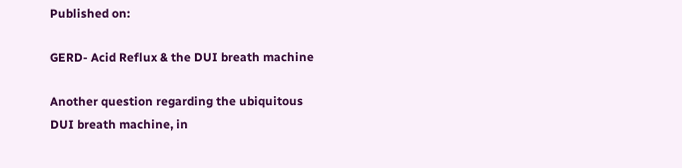Published on:

GERD- Acid Reflux & the DUI breath machine

Another question regarding the ubiquitous DUI breath machine, in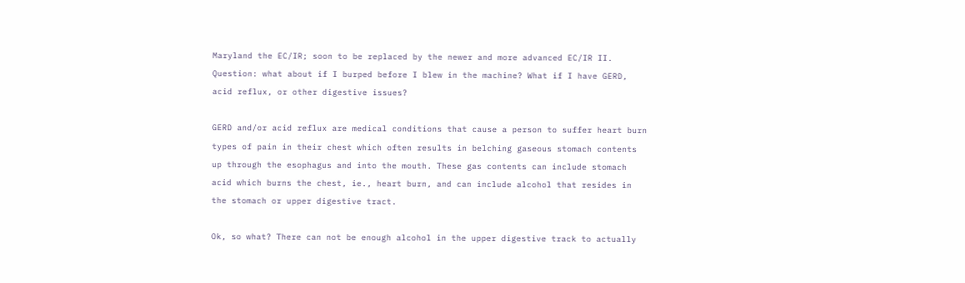Maryland the EC/IR; soon to be replaced by the newer and more advanced EC/IR II. Question: what about if I burped before I blew in the machine? What if I have GERD, acid reflux, or other digestive issues?

GERD and/or acid reflux are medical conditions that cause a person to suffer heart burn types of pain in their chest which often results in belching gaseous stomach contents up through the esophagus and into the mouth. These gas contents can include stomach acid which burns the chest, ie., heart burn, and can include alcohol that resides in the stomach or upper digestive tract.

Ok, so what? There can not be enough alcohol in the upper digestive track to actually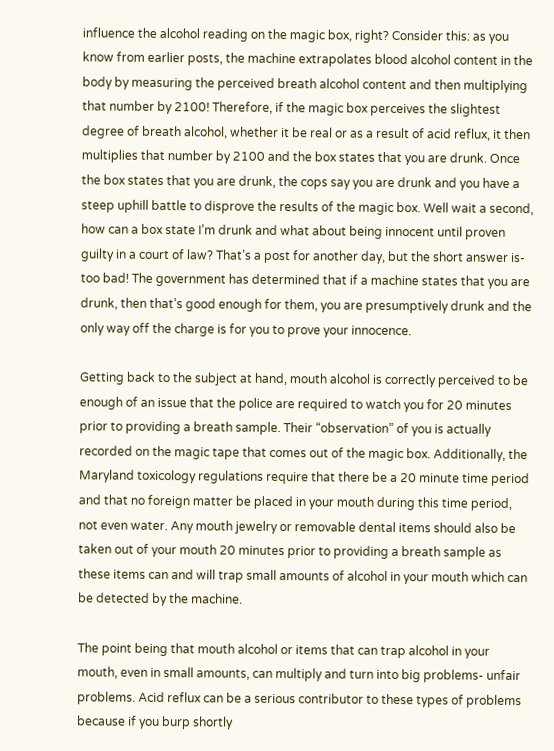influence the alcohol reading on the magic box, right? Consider this: as you know from earlier posts, the machine extrapolates blood alcohol content in the body by measuring the perceived breath alcohol content and then multiplying that number by 2100! Therefore, if the magic box perceives the slightest degree of breath alcohol, whether it be real or as a result of acid reflux, it then multiplies that number by 2100 and the box states that you are drunk. Once the box states that you are drunk, the cops say you are drunk and you have a steep uphill battle to disprove the results of the magic box. Well wait a second, how can a box state I’m drunk and what about being innocent until proven guilty in a court of law? That’s a post for another day, but the short answer is- too bad! The government has determined that if a machine states that you are drunk, then that’s good enough for them, you are presumptively drunk and the only way off the charge is for you to prove your innocence.

Getting back to the subject at hand, mouth alcohol is correctly perceived to be enough of an issue that the police are required to watch you for 20 minutes prior to providing a breath sample. Their “observation” of you is actually recorded on the magic tape that comes out of the magic box. Additionally, the Maryland toxicology regulations require that there be a 20 minute time period and that no foreign matter be placed in your mouth during this time period, not even water. Any mouth jewelry or removable dental items should also be taken out of your mouth 20 minutes prior to providing a breath sample as these items can and will trap small amounts of alcohol in your mouth which can be detected by the machine.

The point being that mouth alcohol or items that can trap alcohol in your mouth, even in small amounts, can multiply and turn into big problems- unfair problems. Acid reflux can be a serious contributor to these types of problems because if you burp shortly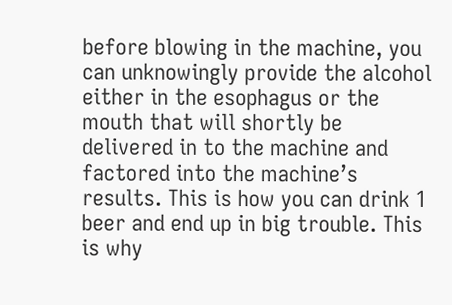before blowing in the machine, you can unknowingly provide the alcohol either in the esophagus or the mouth that will shortly be delivered in to the machine and factored into the machine’s results. This is how you can drink 1 beer and end up in big trouble. This is why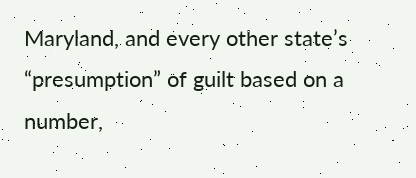Maryland, and every other state’s “presumption” of guilt based on a number,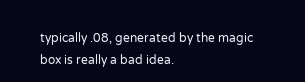typically .08, generated by the magic box is really a bad idea.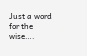Just a word for the wise….